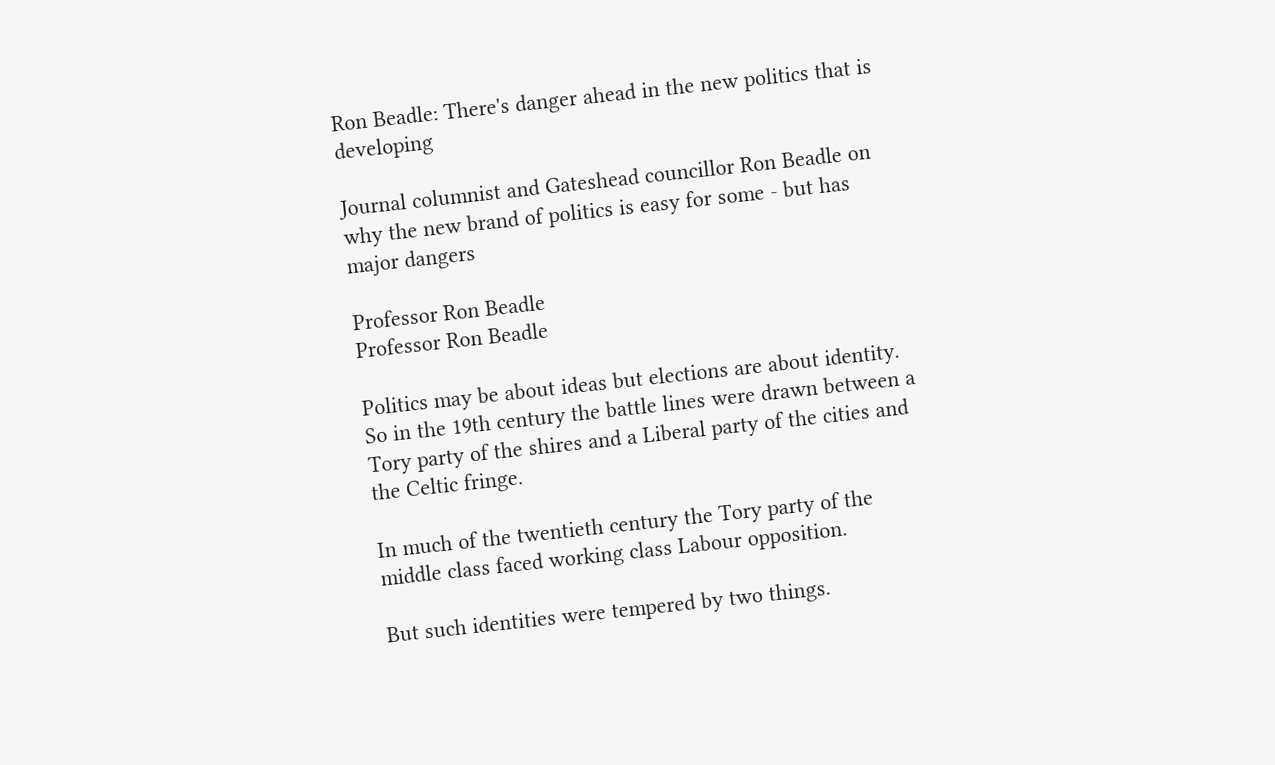Ron Beadle: There's danger ahead in the new politics that is developing

Journal columnist and Gateshead councillor Ron Beadle on why the new brand of politics is easy for some - but has major dangers

Professor Ron Beadle
Professor Ron Beadle

Politics may be about ideas but elections are about identity. So in the 19th century the battle lines were drawn between a Tory party of the shires and a Liberal party of the cities and the Celtic fringe.

In much of the twentieth century the Tory party of the middle class faced working class Labour opposition.

But such identities were tempered by two things.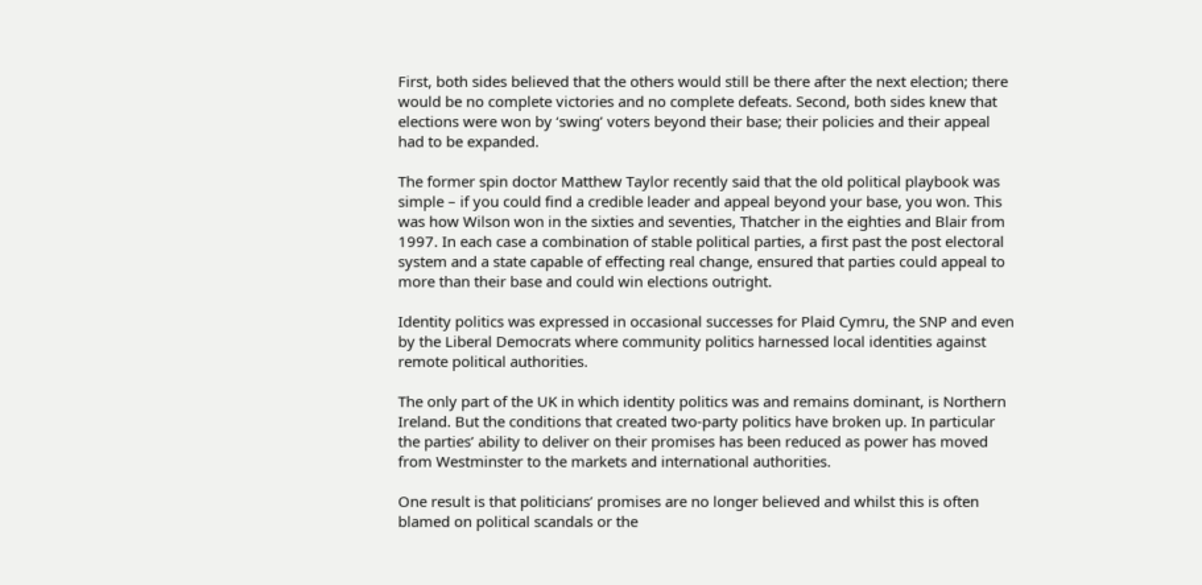First, both sides believed that the others would still be there after the next election; there would be no complete victories and no complete defeats. Second, both sides knew that elections were won by ‘swing’ voters beyond their base; their policies and their appeal had to be expanded.

The former spin doctor Matthew Taylor recently said that the old political playbook was simple – if you could find a credible leader and appeal beyond your base, you won. This was how Wilson won in the sixties and seventies, Thatcher in the eighties and Blair from 1997. In each case a combination of stable political parties, a first past the post electoral system and a state capable of effecting real change, ensured that parties could appeal to more than their base and could win elections outright.

Identity politics was expressed in occasional successes for Plaid Cymru, the SNP and even by the Liberal Democrats where community politics harnessed local identities against remote political authorities.

The only part of the UK in which identity politics was and remains dominant, is Northern Ireland. But the conditions that created two-party politics have broken up. In particular the parties’ ability to deliver on their promises has been reduced as power has moved from Westminster to the markets and international authorities.

One result is that politicians’ promises are no longer believed and whilst this is often blamed on political scandals or the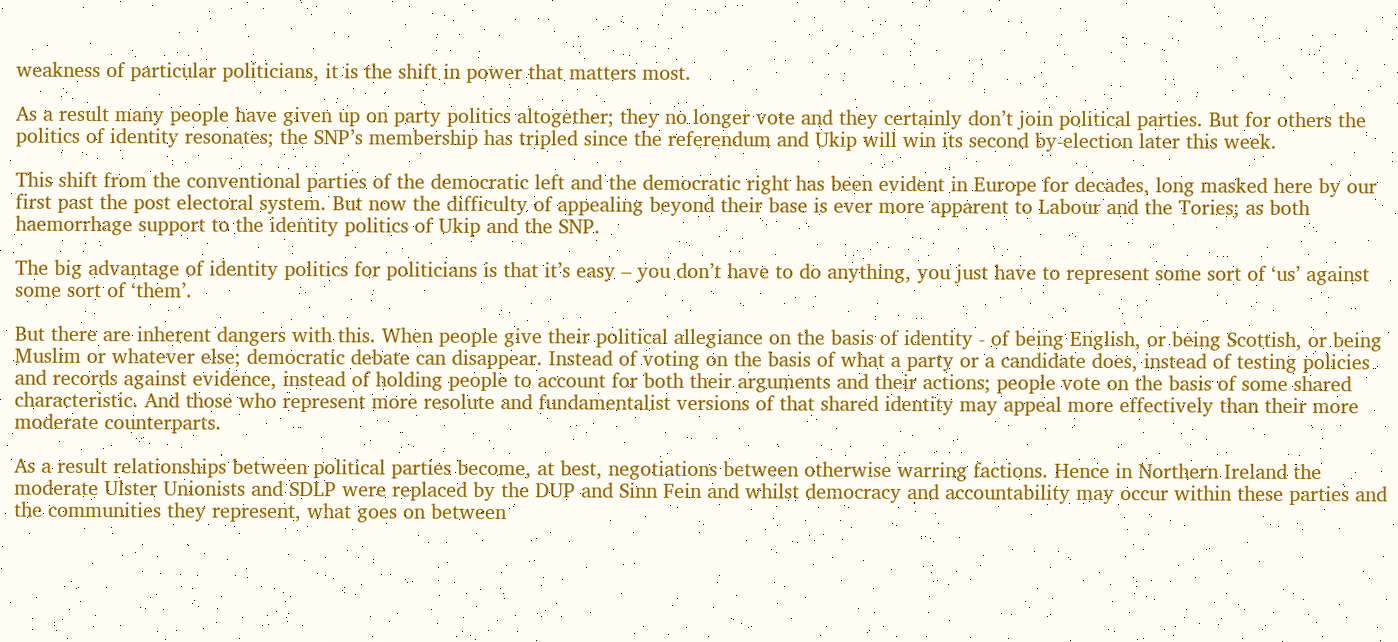weakness of particular politicians, it is the shift in power that matters most.

As a result many people have given up on party politics altogether; they no longer vote and they certainly don’t join political parties. But for others the politics of identity resonates; the SNP’s membership has tripled since the referendum and Ukip will win its second by-election later this week.

This shift from the conventional parties of the democratic left and the democratic right has been evident in Europe for decades, long masked here by our first past the post electoral system. But now the difficulty of appealing beyond their base is ever more apparent to Labour and the Tories; as both haemorrhage support to the identity politics of Ukip and the SNP.

The big advantage of identity politics for politicians is that it’s easy – you don’t have to do anything, you just have to represent some sort of ‘us’ against some sort of ‘them’.

But there are inherent dangers with this. When people give their political allegiance on the basis of identity - of being English, or being Scottish, or being Muslim or whatever else; democratic debate can disappear. Instead of voting on the basis of what a party or a candidate does, instead of testing policies and records against evidence, instead of holding people to account for both their arguments and their actions; people vote on the basis of some shared characteristic. And those who represent more resolute and fundamentalist versions of that shared identity may appeal more effectively than their more moderate counterparts.

As a result relationships between political parties become, at best, negotiations between otherwise warring factions. Hence in Northern Ireland the moderate Ulster Unionists and SDLP were replaced by the DUP and Sinn Fein and whilst democracy and accountability may occur within these parties and the communities they represent, what goes on between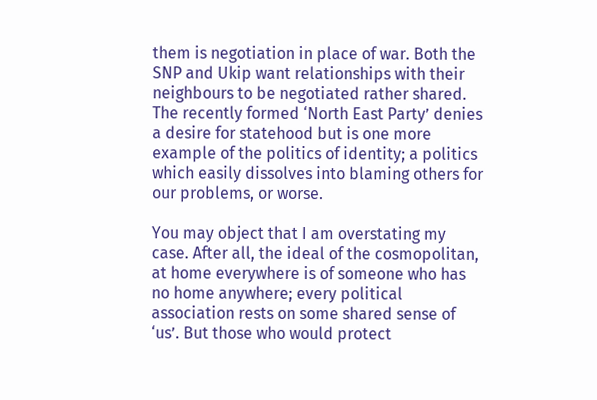them is negotiation in place of war. Both the SNP and Ukip want relationships with their neighbours to be negotiated rather shared. The recently formed ‘North East Party’ denies a desire for statehood but is one more example of the politics of identity; a politics which easily dissolves into blaming others for our problems, or worse.

You may object that I am overstating my case. After all, the ideal of the cosmopolitan, at home everywhere is of someone who has no home anywhere; every political association rests on some shared sense of ‘us’. But those who would protect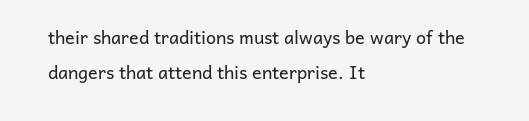their shared traditions must always be wary of the dangers that attend this enterprise. It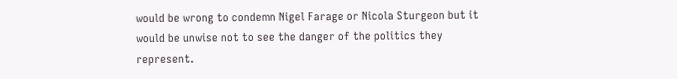would be wrong to condemn Nigel Farage or Nicola Sturgeon but it would be unwise not to see the danger of the politics they represent.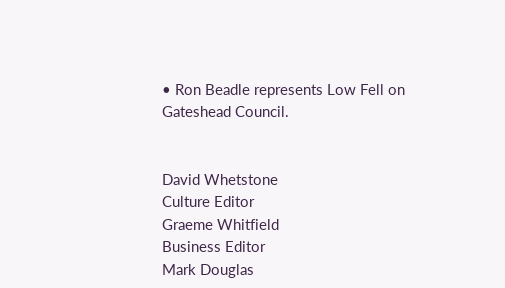• Ron Beadle represents Low Fell on Gateshead Council.


David Whetstone
Culture Editor
Graeme Whitfield
Business Editor
Mark Douglas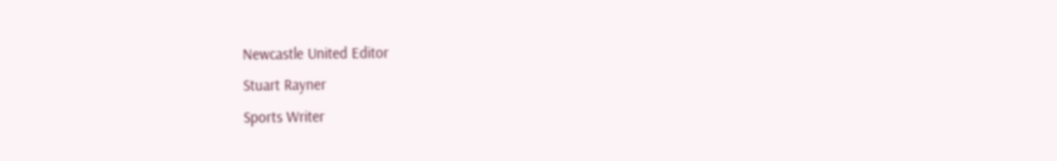Newcastle United Editor
Stuart Rayner
Sports Writer